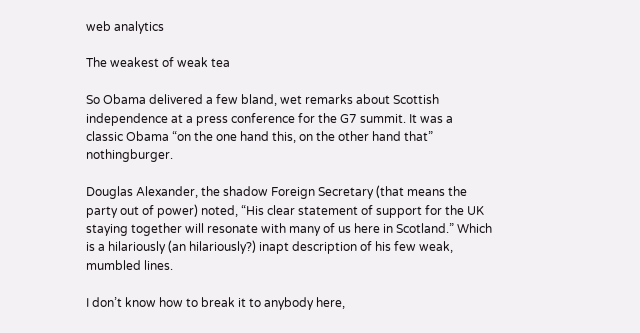web analytics

The weakest of weak tea

So Obama delivered a few bland, wet remarks about Scottish independence at a press conference for the G7 summit. It was a classic Obama “on the one hand this, on the other hand that” nothingburger.

Douglas Alexander, the shadow Foreign Secretary (that means the party out of power) noted, “His clear statement of support for the UK staying together will resonate with many of us here in Scotland.” Which is a hilariously (an hilariously?) inapt description of his few weak, mumbled lines.

I don’t know how to break it to anybody here,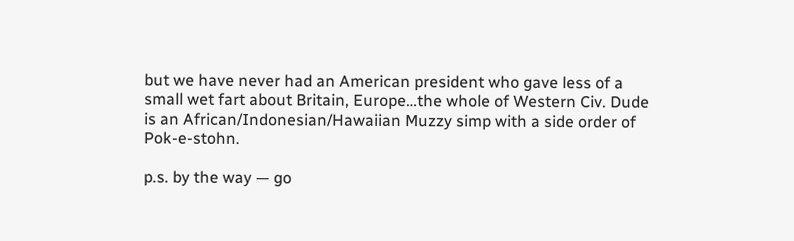but we have never had an American president who gave less of a small wet fart about Britain, Europe…the whole of Western Civ. Dude is an African/Indonesian/Hawaiian Muzzy simp with a side order of Pok-e-stohn.

p.s. by the way — go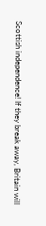Scottish independence! If they break away, Britain will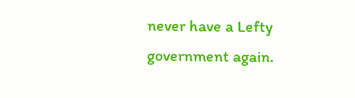never have a Lefty government again.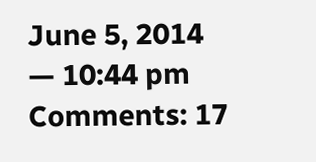June 5, 2014 — 10:44 pm
Comments: 17